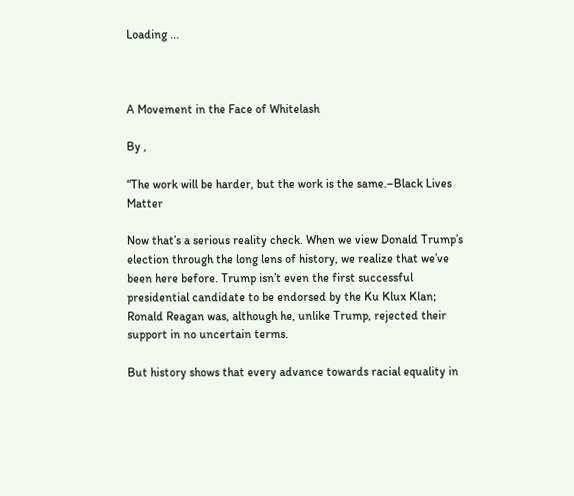Loading ...



A Movement in the Face of Whitelash

By ,

“The work will be harder, but the work is the same.–Black Lives Matter

Now that’s a serious reality check. When we view Donald Trump’s election through the long lens of history, we realize that we’ve been here before. Trump isn’t even the first successful presidential candidate to be endorsed by the Ku Klux Klan; Ronald Reagan was, although he, unlike Trump, rejected their support in no uncertain terms.

But history shows that every advance towards racial equality in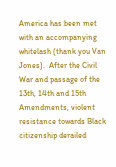America has been met with an accompanying whitelash (thank you Van Jones).  After the Civil War and passage of the 13th, 14th and 15th Amendments, violent resistance towards Black citizenship derailed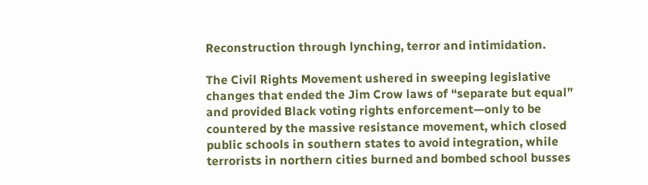Reconstruction through lynching, terror and intimidation.

The Civil Rights Movement ushered in sweeping legislative changes that ended the Jim Crow laws of “separate but equal” and provided Black voting rights enforcement—only to be countered by the massive resistance movement, which closed public schools in southern states to avoid integration, while terrorists in northern cities burned and bombed school busses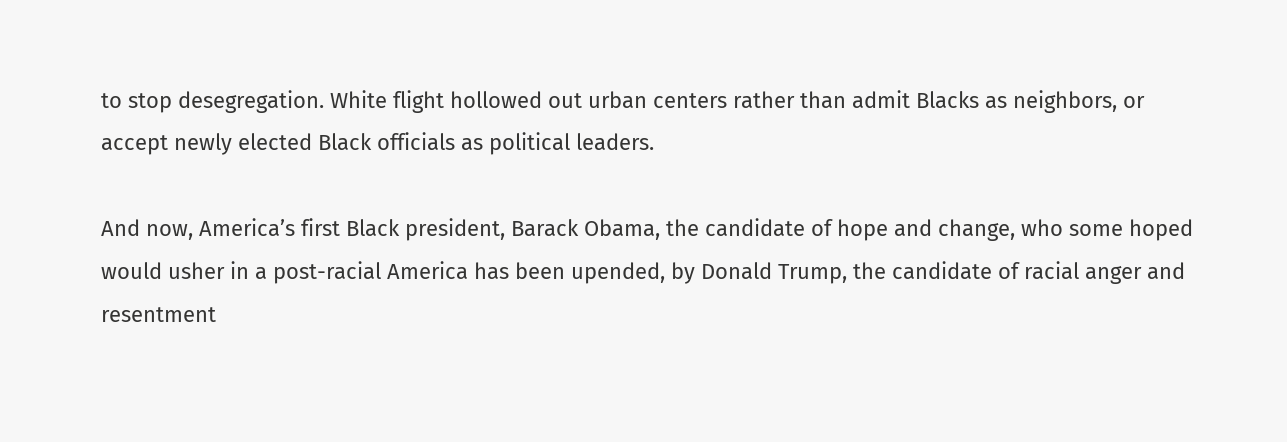to stop desegregation. White flight hollowed out urban centers rather than admit Blacks as neighbors, or accept newly elected Black officials as political leaders.

And now, America’s first Black president, Barack Obama, the candidate of hope and change, who some hoped would usher in a post-racial America has been upended, by Donald Trump, the candidate of racial anger and resentment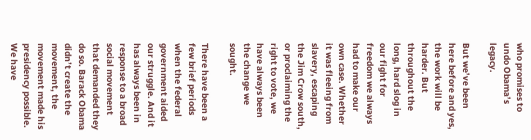who promises to undo Obama’s legacy.

But we’ve been here before and yes, the work will be harder. But throughout the long, hard slog in our fight for freedom we always had to make our own case. Whether it was fleeing from slavery, escaping the Jim Crow south, or proclaiming the right to vote, we have always been the change we sought.

There have been a few brief periods when the federal government aided our struggle. And it has always been in response to a broad social movement that demanded they do so. Barack Obama didn’t create the movement, the movement made his presidency possible. We have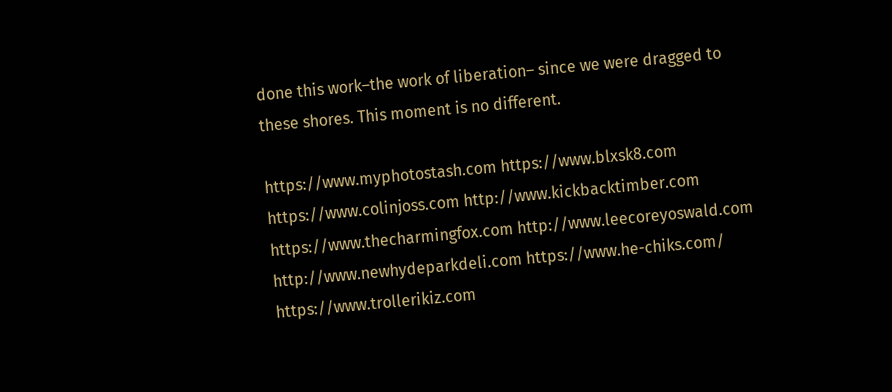done this work–the work of liberation– since we were dragged to these shores. This moment is no different.

https://www.myphotostash.com https://www.blxsk8.com https://www.colinjoss.com http://www.kickbacktimber.com https://www.thecharmingfox.com http://www.leecoreyoswald.com http://www.newhydeparkdeli.com https://www.he-chiks.com/ https://www.trollerikiz.com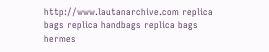http://www.lautanarchive.com replica bags replica handbags replica bags hermes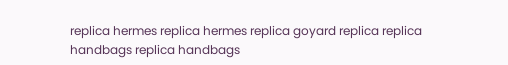replica hermes replica hermes replica goyard replica replica handbags replica handbags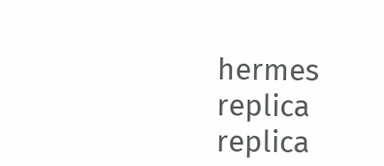hermes replica replica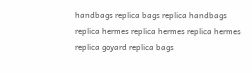handbags replica bags replica handbags replica hermes replica hermes replica hermes replica goyard replica bags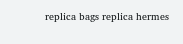replica bags replica hermes